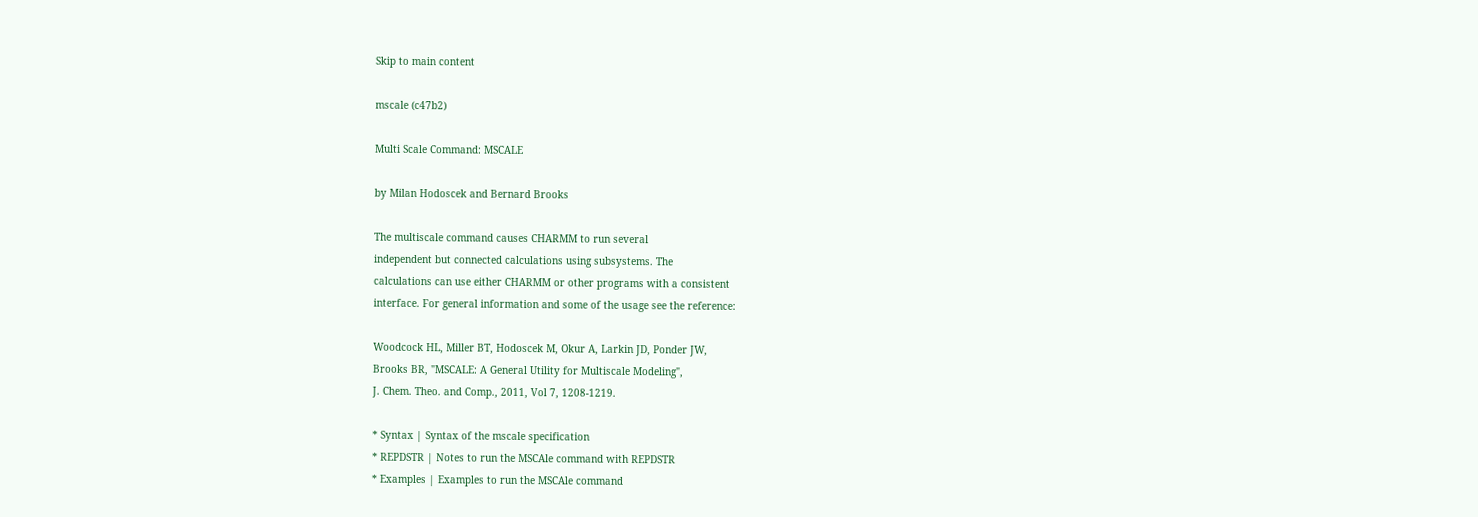Skip to main content

mscale (c47b2)

Multi Scale Command: MSCALE

by Milan Hodoscek and Bernard Brooks

The multiscale command causes CHARMM to run several
independent but connected calculations using subsystems. The
calculations can use either CHARMM or other programs with a consistent
interface. For general information and some of the usage see the reference:

Woodcock HL, Miller BT, Hodoscek M, Okur A, Larkin JD, Ponder JW,
Brooks BR, "MSCALE: A General Utility for Multiscale Modeling",
J. Chem. Theo. and Comp., 2011, Vol 7, 1208-1219.

* Syntax | Syntax of the mscale specification
* REPDSTR | Notes to run the MSCAle command with REPDSTR
* Examples | Examples to run the MSCAle command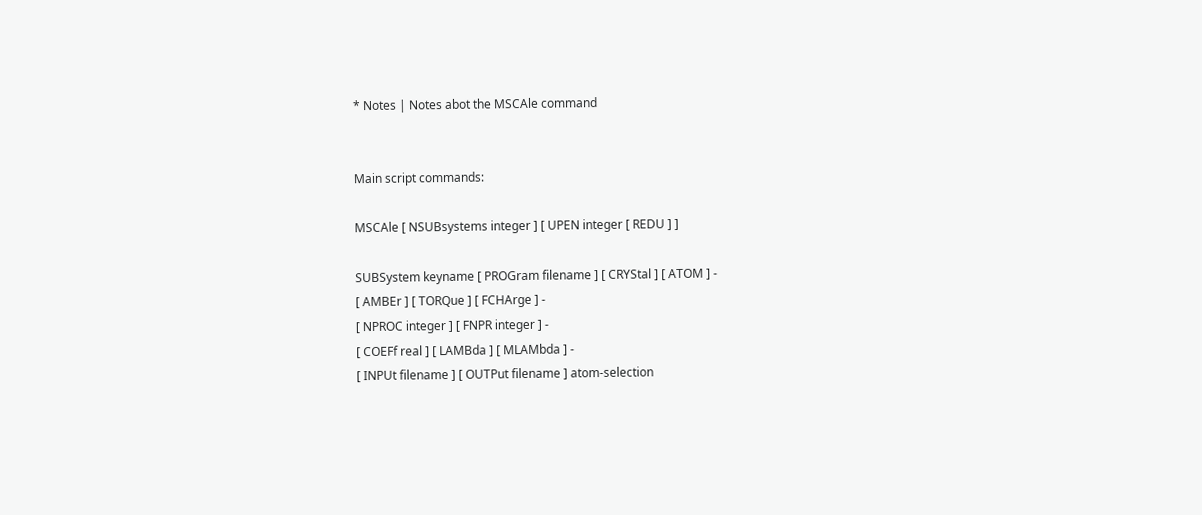* Notes | Notes abot the MSCAle command


Main script commands:

MSCAle [ NSUBsystems integer ] [ UPEN integer [ REDU ] ]

SUBSystem keyname [ PROGram filename ] [ CRYStal ] [ ATOM ] -
[ AMBEr ] [ TORQue ] [ FCHArge ] -
[ NPROC integer ] [ FNPR integer ] -
[ COEFf real ] [ LAMBda ] [ MLAMbda ] -
[ INPUt filename ] [ OUTPut filename ] atom-selection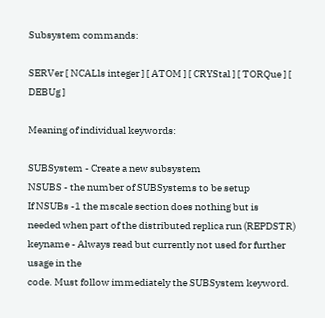Subsystem commands:

SERVer [ NCALls integer ] [ ATOM ] [ CRYStal ] [ TORQue ] [ DEBUg ]

Meaning of individual keywords:

SUBSystem - Create a new subsystem
NSUBS - the number of SUBSystems to be setup
If NSUBs -1 the mscale section does nothing but is
needed when part of the distributed replica run (REPDSTR)
keyname - Always read but currently not used for further usage in the
code. Must follow immediately the SUBSystem keyword.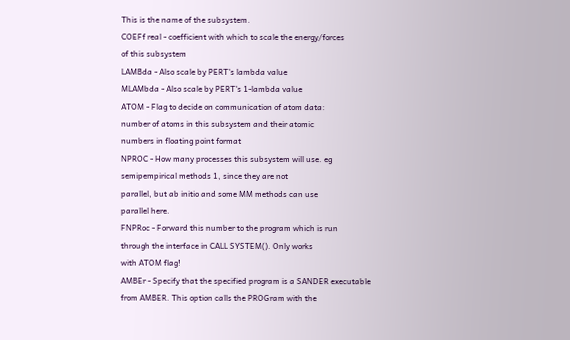This is the name of the subsystem.
COEFf real - coefficient with which to scale the energy/forces
of this subsystem
LAMBda - Also scale by PERT's lambda value
MLAMbda - Also scale by PERT's 1-lambda value
ATOM - Flag to decide on communication of atom data:
number of atoms in this subsystem and their atomic
numbers in floating point format
NPROC - How many processes this subsystem will use. eg
semipempirical methods 1, since they are not
parallel, but ab initio and some MM methods can use
parallel here.
FNPRoc - Forward this number to the program which is run
through the interface in CALL SYSTEM(). Only works
with ATOM flag!
AMBEr - Specify that the specified program is a SANDER executable
from AMBER. This option calls the PROGram with the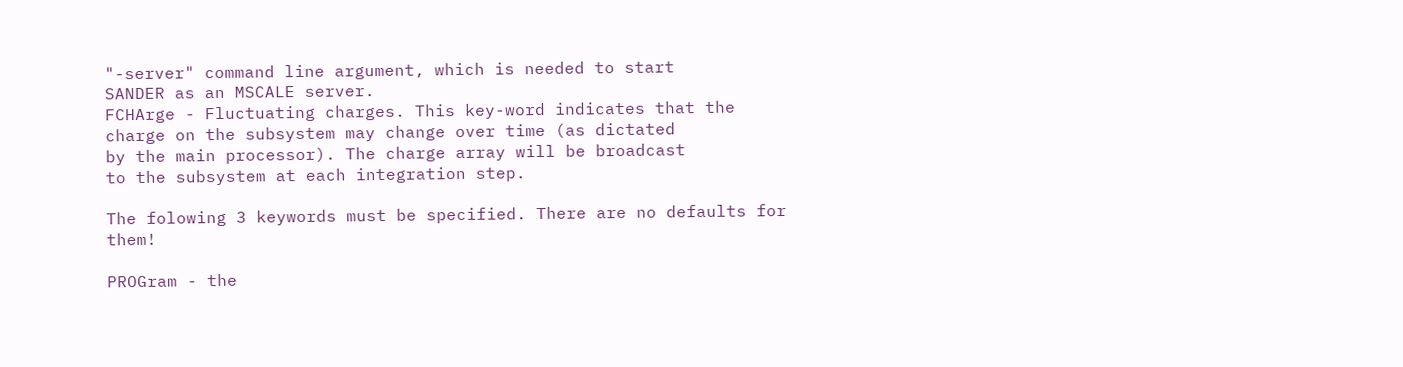"-server" command line argument, which is needed to start
SANDER as an MSCALE server.
FCHArge - Fluctuating charges. This key-word indicates that the
charge on the subsystem may change over time (as dictated
by the main processor). The charge array will be broadcast
to the subsystem at each integration step.

The folowing 3 keywords must be specified. There are no defaults for them!

PROGram - the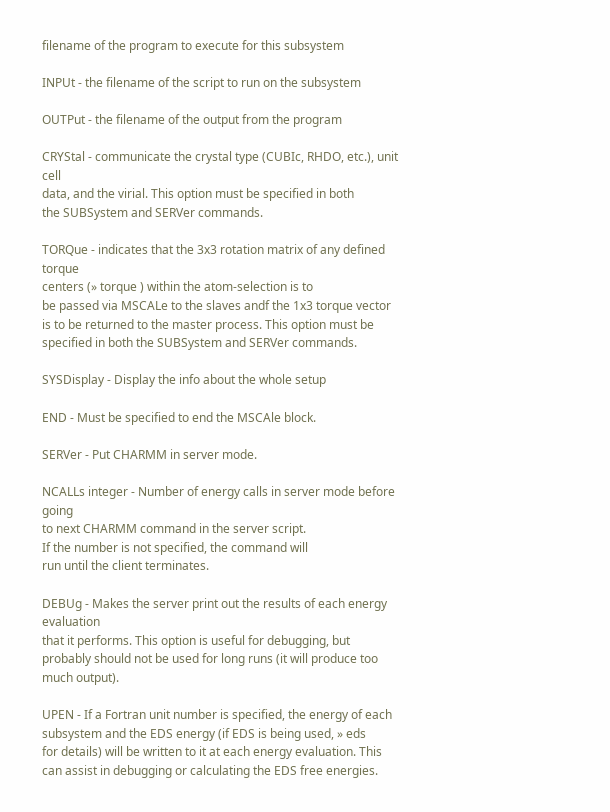filename of the program to execute for this subsystem

INPUt - the filename of the script to run on the subsystem

OUTPut - the filename of the output from the program

CRYStal - communicate the crystal type (CUBIc, RHDO, etc.), unit cell
data, and the virial. This option must be specified in both
the SUBSystem and SERVer commands.

TORQue - indicates that the 3x3 rotation matrix of any defined torque
centers (» torque ) within the atom-selection is to
be passed via MSCALe to the slaves andf the 1x3 torque vector
is to be returned to the master process. This option must be
specified in both the SUBSystem and SERVer commands.

SYSDisplay - Display the info about the whole setup

END - Must be specified to end the MSCAle block.

SERVer - Put CHARMM in server mode.

NCALLs integer - Number of energy calls in server mode before going
to next CHARMM command in the server script.
If the number is not specified, the command will
run until the client terminates.

DEBUg - Makes the server print out the results of each energy evaluation
that it performs. This option is useful for debugging, but
probably should not be used for long runs (it will produce too
much output).

UPEN - If a Fortran unit number is specified, the energy of each
subsystem and the EDS energy (if EDS is being used, » eds
for details) will be written to it at each energy evaluation. This
can assist in debugging or calculating the EDS free energies.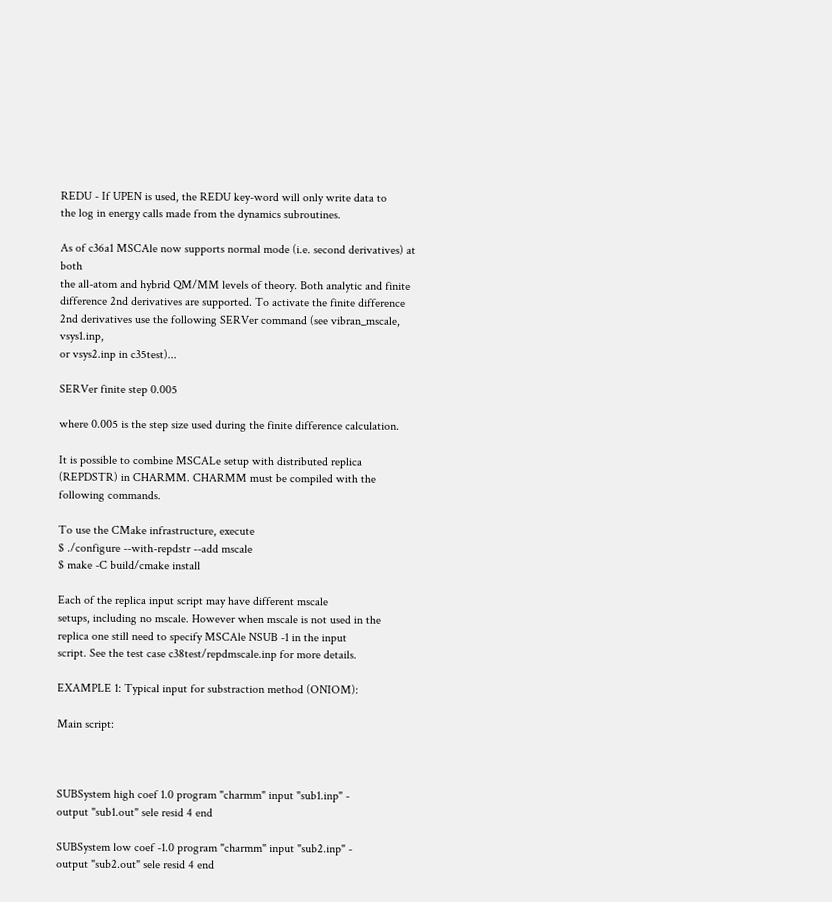REDU - If UPEN is used, the REDU key-word will only write data to
the log in energy calls made from the dynamics subroutines.

As of c36a1 MSCAle now supports normal mode (i.e. second derivatives) at both
the all-atom and hybrid QM/MM levels of theory. Both analytic and finite
difference 2nd derivatives are supported. To activate the finite difference
2nd derivatives use the following SERVer command (see vibran_mscale, vsys1.inp,
or vsys2.inp in c35test)...

SERVer finite step 0.005

where 0.005 is the step size used during the finite difference calculation.

It is possible to combine MSCALe setup with distributed replica
(REPDSTR) in CHARMM. CHARMM must be compiled with the following commands.

To use the CMake infrastructure, execute
$ ./configure --with-repdstr --add mscale
$ make -C build/cmake install

Each of the replica input script may have different mscale
setups, including no mscale. However when mscale is not used in the
replica one still need to specify MSCAle NSUB -1 in the input
script. See the test case c38test/repdmscale.inp for more details.

EXAMPLE 1: Typical input for substraction method (ONIOM):

Main script:



SUBSystem high coef 1.0 program "charmm" input "sub1.inp" -
output "sub1.out" sele resid 4 end

SUBSystem low coef -1.0 program "charmm" input "sub2.inp" -
output "sub2.out" sele resid 4 end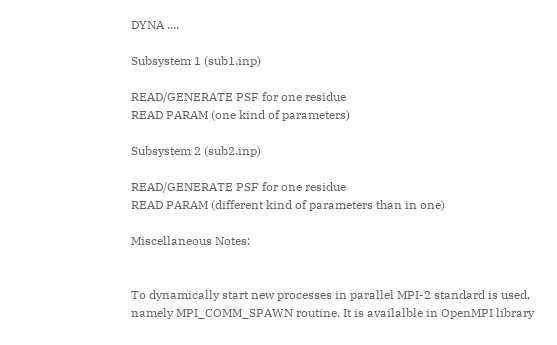DYNA ....

Subsystem 1 (sub1.inp)

READ/GENERATE PSF for one residue
READ PARAM (one kind of parameters)

Subsystem 2 (sub2.inp)

READ/GENERATE PSF for one residue
READ PARAM (different kind of parameters than in one)

Miscellaneous Notes:


To dynamically start new processes in parallel MPI-2 standard is used,
namely MPI_COMM_SPAWN routine. It is availalble in OpenMPI library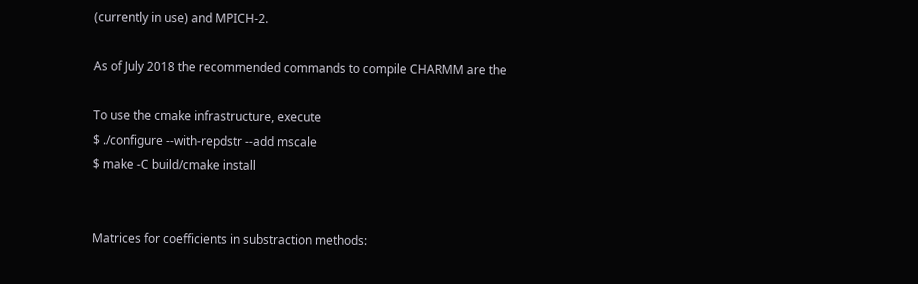(currently in use) and MPICH-2.

As of July 2018 the recommended commands to compile CHARMM are the

To use the cmake infrastructure, execute
$ ./configure --with-repdstr --add mscale
$ make -C build/cmake install


Matrices for coefficients in substraction methods: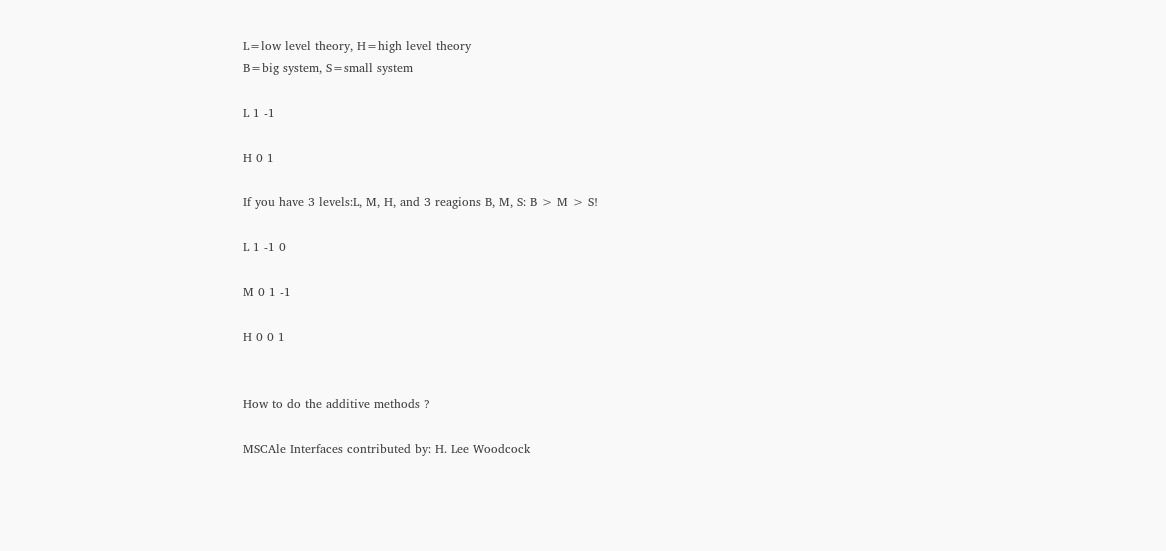L=low level theory, H=high level theory
B=big system, S=small system

L 1 -1

H 0 1

If you have 3 levels:L, M, H, and 3 reagions B, M, S: B > M > S!

L 1 -1 0

M 0 1 -1

H 0 0 1


How to do the additive methods ?

MSCAle Interfaces contributed by: H. Lee Woodcock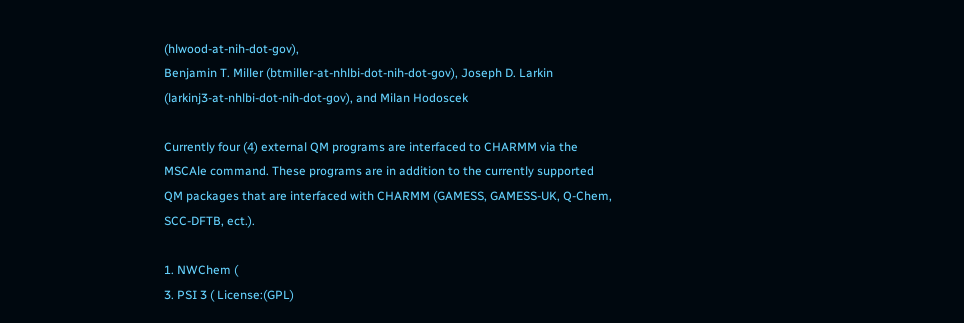(hlwood-at-nih-dot-gov),
Benjamin T. Miller (btmiller-at-nhlbi-dot-nih-dot-gov), Joseph D. Larkin
(larkinj3-at-nhlbi-dot-nih-dot-gov), and Milan Hodoscek

Currently four (4) external QM programs are interfaced to CHARMM via the
MSCAle command. These programs are in addition to the currently supported
QM packages that are interfaced with CHARMM (GAMESS, GAMESS-UK, Q-Chem,
SCC-DFTB, ect.).

1. NWChem (
3. PSI 3 ( License:(GPL)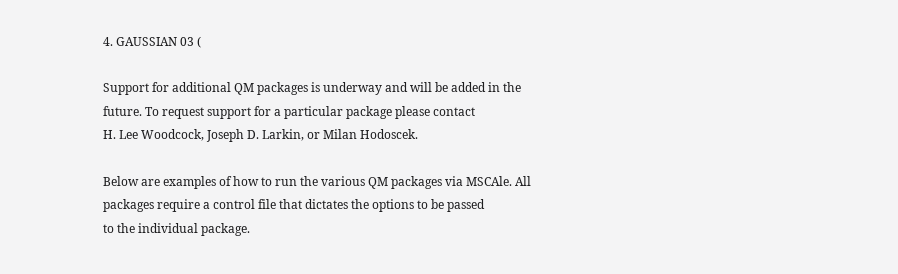4. GAUSSIAN 03 (

Support for additional QM packages is underway and will be added in the
future. To request support for a particular package please contact
H. Lee Woodcock, Joseph D. Larkin, or Milan Hodoscek.

Below are examples of how to run the various QM packages via MSCAle. All
packages require a control file that dictates the options to be passed
to the individual package.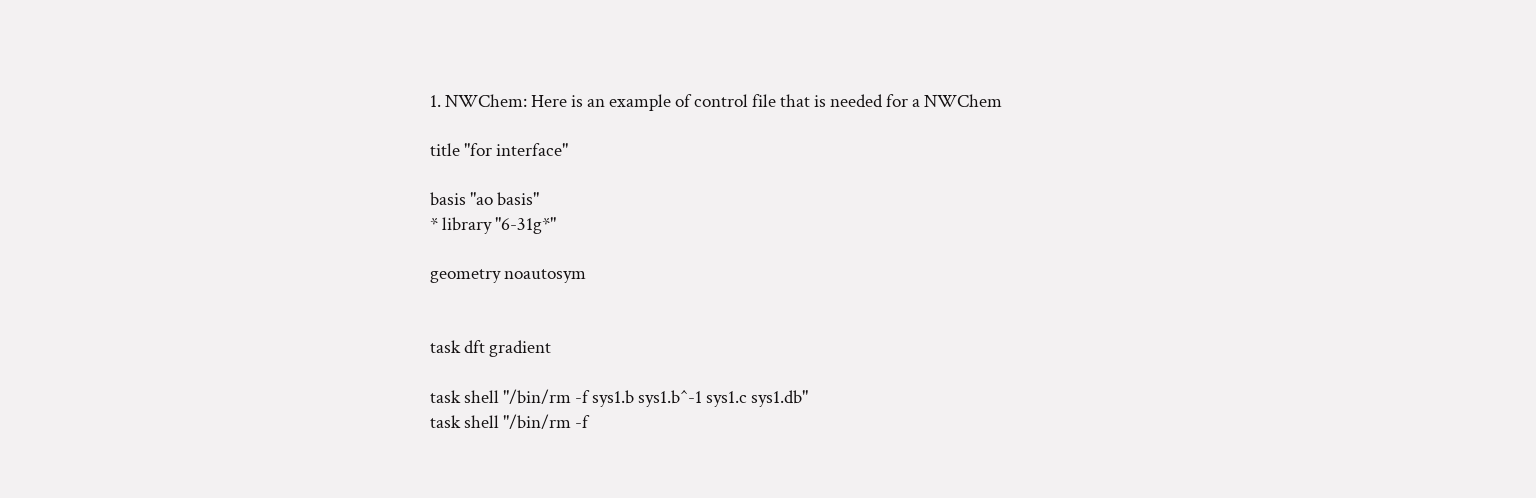1. NWChem: Here is an example of control file that is needed for a NWChem

title "for interface"

basis "ao basis"
* library "6-31g*"

geometry noautosym


task dft gradient

task shell "/bin/rm -f sys1.b sys1.b^-1 sys1.c sys1.db"
task shell "/bin/rm -f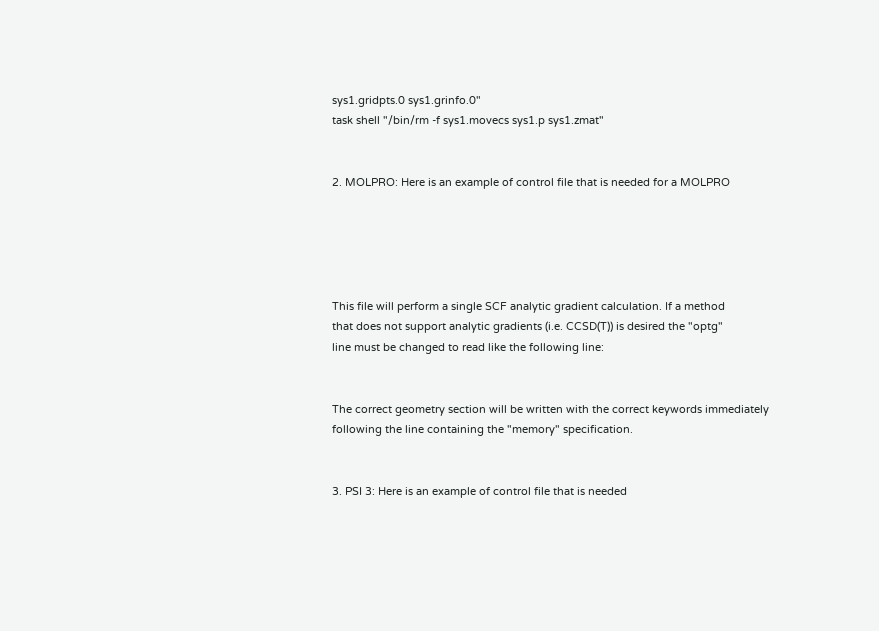sys1.gridpts.0 sys1.grinfo.0"
task shell "/bin/rm -f sys1.movecs sys1.p sys1.zmat"


2. MOLPRO: Here is an example of control file that is needed for a MOLPRO





This file will perform a single SCF analytic gradient calculation. If a method
that does not support analytic gradients (i.e. CCSD(T)) is desired the "optg"
line must be changed to read like the following line:


The correct geometry section will be written with the correct keywords immediately
following the line containing the "memory" specification.


3. PSI 3: Here is an example of control file that is needed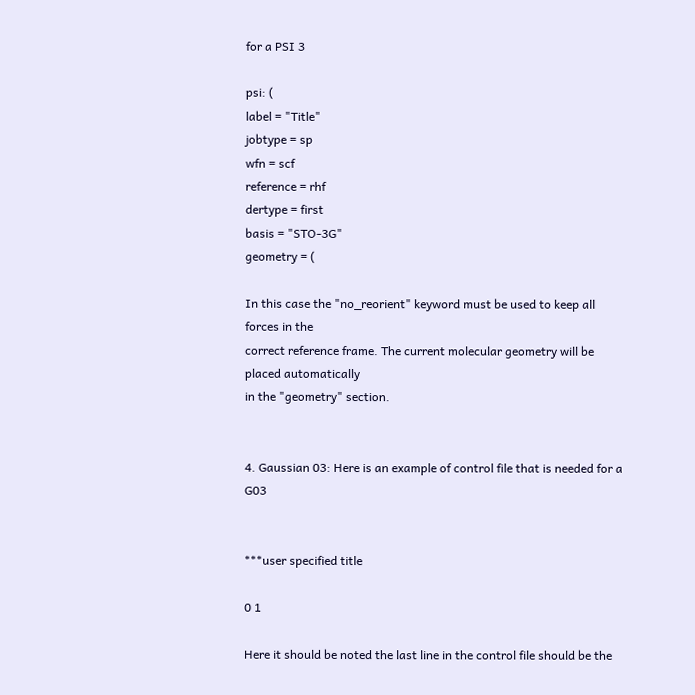for a PSI 3

psi: (
label = "Title"
jobtype = sp
wfn = scf
reference = rhf
dertype = first
basis = "STO-3G"
geometry = (

In this case the "no_reorient" keyword must be used to keep all forces in the
correct reference frame. The current molecular geometry will be placed automatically
in the "geometry" section.


4. Gaussian 03: Here is an example of control file that is needed for a G03


***user specified title

0 1

Here it should be noted the last line in the control file should be the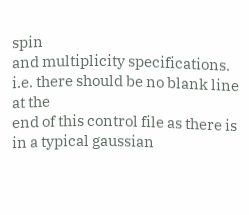spin
and multiplicity specifications. i.e. there should be no blank line at the
end of this control file as there is in a typical gaussian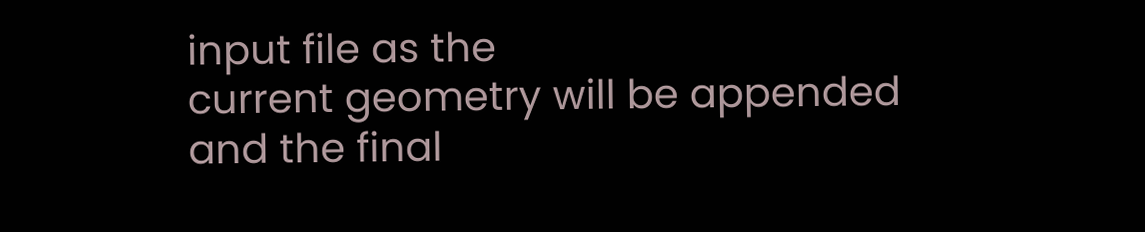input file as the
current geometry will be appended and the final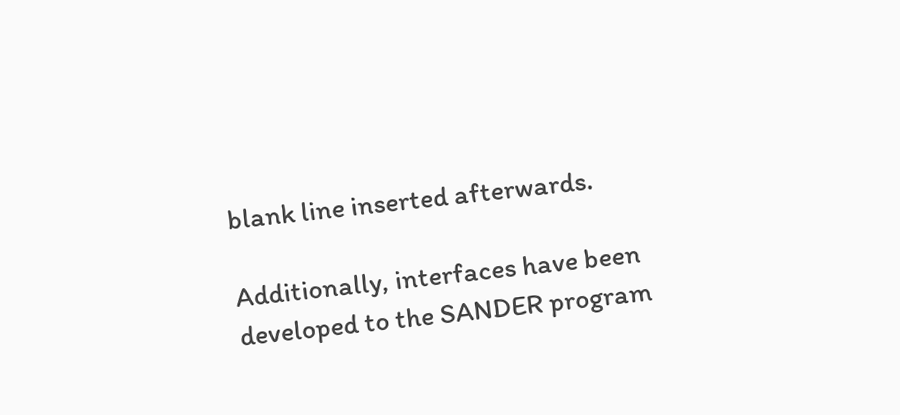blank line inserted afterwards.

Additionally, interfaces have been developed to the SANDER program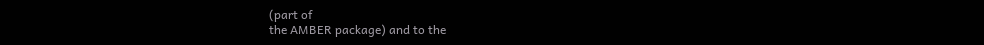(part of
the AMBER package) and to the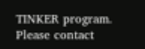TINKER program. Please contact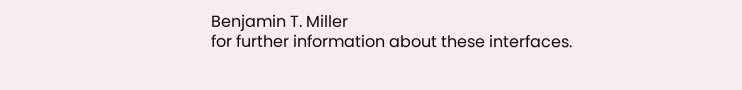Benjamin T. Miller
for further information about these interfaces.